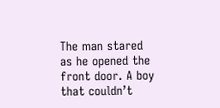The man stared as he opened the front door. A boy that couldn’t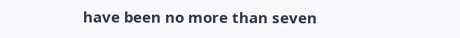have been no more than seven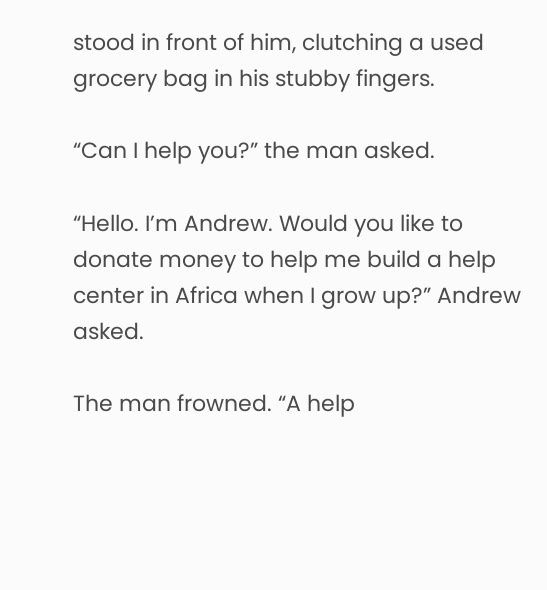stood in front of him, clutching a used grocery bag in his stubby fingers.

“Can I help you?” the man asked.

“Hello. I’m Andrew. Would you like to donate money to help me build a help center in Africa when I grow up?” Andrew asked.

The man frowned. “A help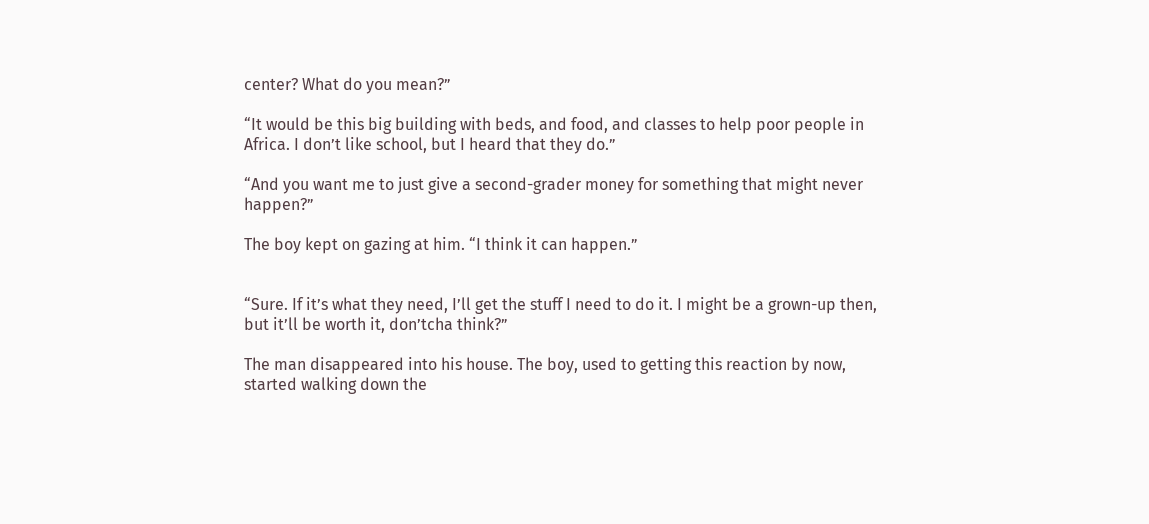center? What do you mean?”

“It would be this big building with beds, and food, and classes to help poor people in Africa. I don’t like school, but I heard that they do.”

“And you want me to just give a second-grader money for something that might never happen?”

The boy kept on gazing at him. “I think it can happen.”


“Sure. If it’s what they need, I’ll get the stuff I need to do it. I might be a grown-up then, but it’ll be worth it, don’tcha think?”

The man disappeared into his house. The boy, used to getting this reaction by now, started walking down the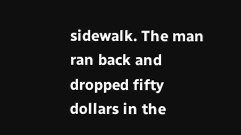sidewalk. The man ran back and dropped fifty dollars in the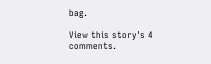bag.

View this story's 4 comments.